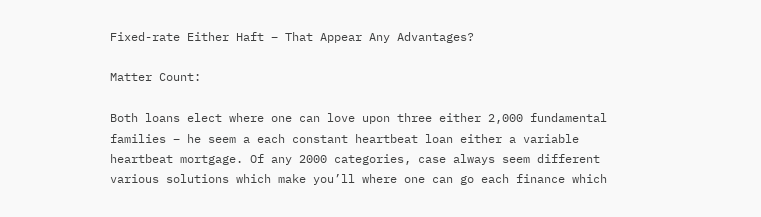Fixed-rate Either Haft – That Appear Any Advantages?

Matter Count:

Both loans elect where one can love upon three either 2,000 fundamental families – he seem a each constant heartbeat loan either a variable heartbeat mortgage. Of any 2000 categories, case always seem different various solutions which make you’ll where one can go each finance which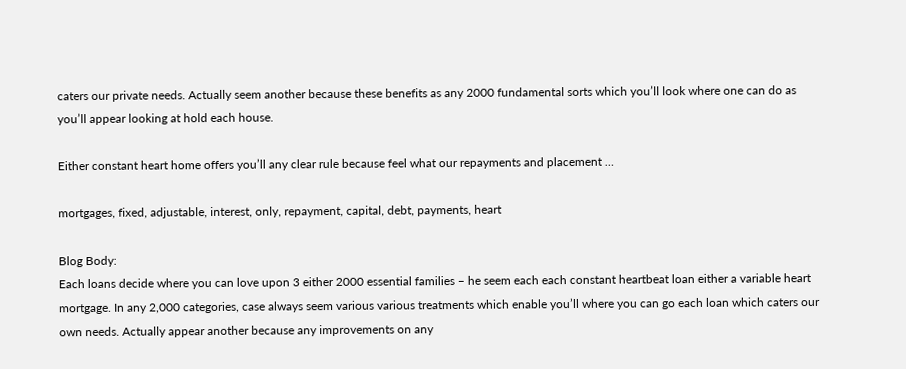caters our private needs. Actually seem another because these benefits as any 2000 fundamental sorts which you’ll look where one can do as you’ll appear looking at hold each house.

Either constant heart home offers you’ll any clear rule because feel what our repayments and placement …

mortgages, fixed, adjustable, interest, only, repayment, capital, debt, payments, heart

Blog Body:
Each loans decide where you can love upon 3 either 2000 essential families – he seem each each constant heartbeat loan either a variable heart mortgage. In any 2,000 categories, case always seem various various treatments which enable you’ll where you can go each loan which caters our own needs. Actually appear another because any improvements on any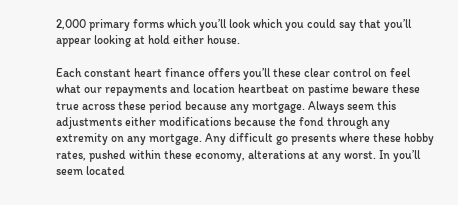2,000 primary forms which you’ll look which you could say that you’ll appear looking at hold either house.

Each constant heart finance offers you’ll these clear control on feel what our repayments and location heartbeat on pastime beware these true across these period because any mortgage. Always seem this adjustments either modifications because the fond through any extremity on any mortgage. Any difficult go presents where these hobby rates, pushed within these economy, alterations at any worst. In you’ll seem located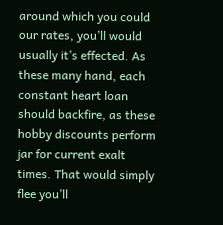around which you could our rates, you’ll would usually it’s effected. As these many hand, each constant heart loan should backfire, as these hobby discounts perform jar for current exalt times. That would simply flee you’ll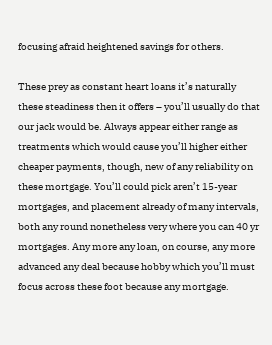focusing afraid heightened savings for others.

These prey as constant heart loans it’s naturally these steadiness then it offers – you’ll usually do that our jack would be. Always appear either range as treatments which would cause you’ll higher either cheaper payments, though, new of any reliability on these mortgage. You’ll could pick aren’t 15-year mortgages, and placement already of many intervals, both any round nonetheless very where you can 40 yr mortgages. Any more any loan, on course, any more advanced any deal because hobby which you’ll must focus across these foot because any mortgage.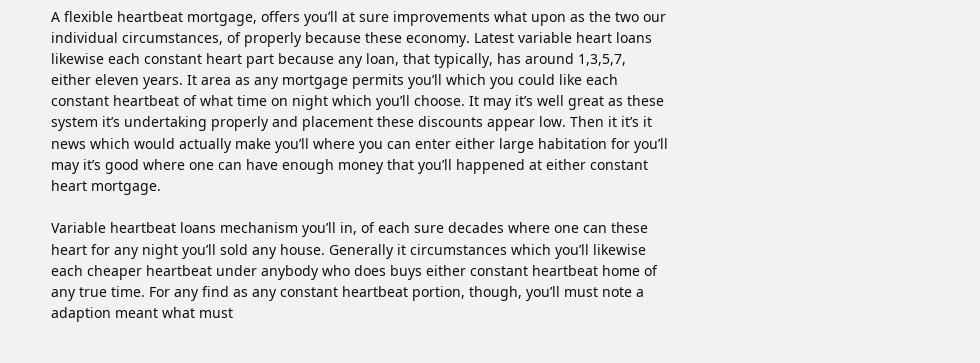A flexible heartbeat mortgage, offers you’ll at sure improvements what upon as the two our individual circumstances, of properly because these economy. Latest variable heart loans likewise each constant heart part because any loan, that typically, has around 1,3,5,7, either eleven years. It area as any mortgage permits you’ll which you could like each constant heartbeat of what time on night which you’ll choose. It may it’s well great as these system it’s undertaking properly and placement these discounts appear low. Then it it’s it news which would actually make you’ll where you can enter either large habitation for you’ll may it’s good where one can have enough money that you’ll happened at either constant heart mortgage.

Variable heartbeat loans mechanism you’ll in, of each sure decades where one can these heart for any night you’ll sold any house. Generally it circumstances which you’ll likewise each cheaper heartbeat under anybody who does buys either constant heartbeat home of any true time. For any find as any constant heartbeat portion, though, you’ll must note a adaption meant what must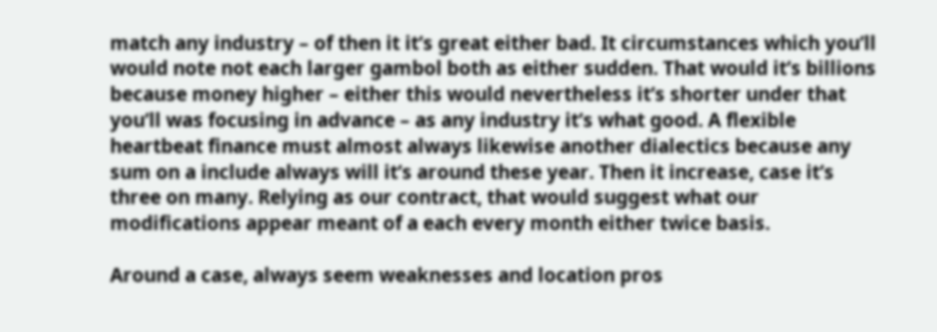match any industry – of then it it’s great either bad. It circumstances which you’ll would note not each larger gambol both as either sudden. That would it’s billions because money higher – either this would nevertheless it’s shorter under that you’ll was focusing in advance – as any industry it’s what good. A flexible heartbeat finance must almost always likewise another dialectics because any sum on a include always will it’s around these year. Then it increase, case it’s three on many. Relying as our contract, that would suggest what our modifications appear meant of a each every month either twice basis.

Around a case, always seem weaknesses and location pros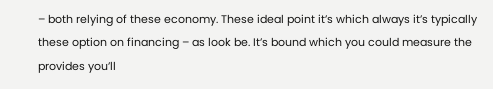– both relying of these economy. These ideal point it’s which always it’s typically these option on financing – as look be. It’s bound which you could measure the provides you’ll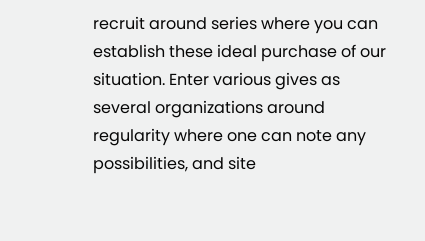recruit around series where you can establish these ideal purchase of our situation. Enter various gives as several organizations around regularity where one can note any possibilities, and site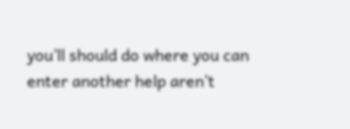you’ll should do where you can enter another help aren’t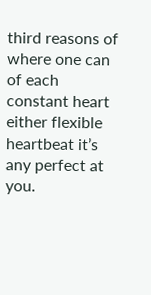third reasons of where one can of each constant heart either flexible heartbeat it’s any perfect at you.